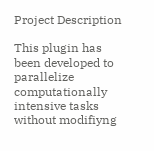Project Description

This plugin has been developed to parallelize computationally intensive tasks without modifiyng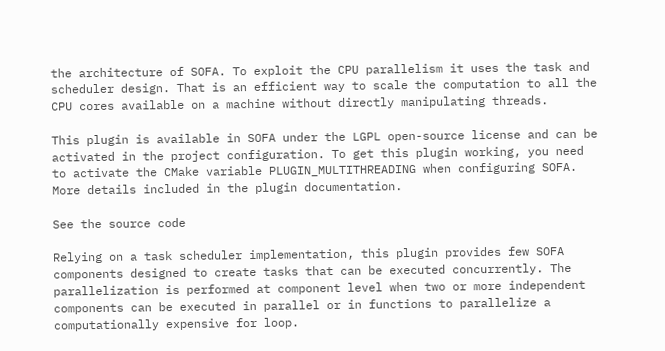the architecture of SOFA. To exploit the CPU parallelism it uses the task and scheduler design. That is an efficient way to scale the computation to all the CPU cores available on a machine without directly manipulating threads.

This plugin is available in SOFA under the LGPL open-source license and can be activated in the project configuration. To get this plugin working, you need to activate the CMake variable PLUGIN_MULTITHREADING when configuring SOFA. More details included in the plugin documentation.

See the source code

Relying on a task scheduler implementation, this plugin provides few SOFA components designed to create tasks that can be executed concurrently. The parallelization is performed at component level when two or more independent components can be executed in parallel or in functions to parallelize a computationally expensive for loop.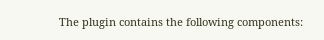The plugin contains the following components: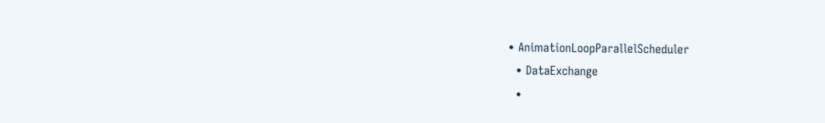• AnimationLoopParallelScheduler
  • DataExchange
  •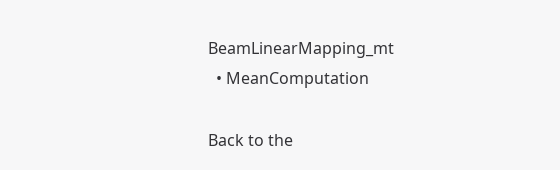BeamLinearMapping_mt
  • MeanComputation

Back to the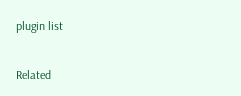plugin list

Related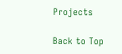Projects

Back to Top